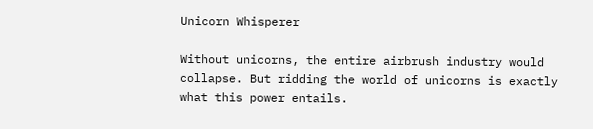Unicorn Whisperer

Without unicorns, the entire airbrush industry would collapse. But ridding the world of unicorns is exactly what this power entails.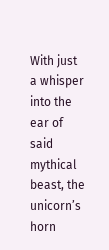With just a whisper into the ear of said mythical beast, the unicorn’s horn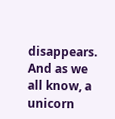disappears. And as we all know, a unicorn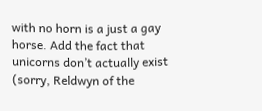with no horn is a just a gay horse. Add the fact that unicorns don’t actually exist (sorry, Reldwyn of the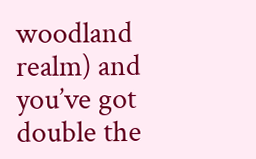woodland realm) and you’ve got double the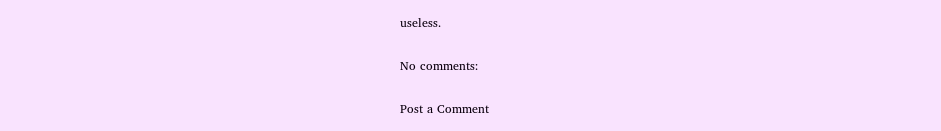useless.

No comments:

Post a Comment